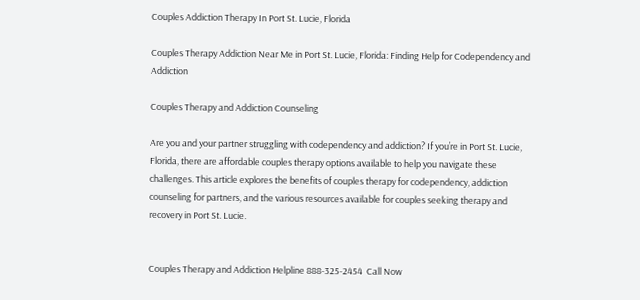Couples Addiction Therapy In Port St. Lucie, Florida

Couples Therapy Addiction Near Me in Port St. Lucie, Florida: Finding Help for Codependency and Addiction

Couples Therapy and Addiction Counseling

Are you and your partner struggling with codependency and addiction? If you’re in Port St. Lucie, Florida, there are affordable couples therapy options available to help you navigate these challenges. This article explores the benefits of couples therapy for codependency, addiction counseling for partners, and the various resources available for couples seeking therapy and recovery in Port St. Lucie.


Couples Therapy and Addiction Helpline 888-325-2454  Call Now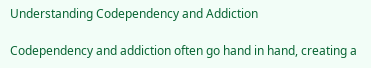Understanding Codependency and Addiction

Codependency and addiction often go hand in hand, creating a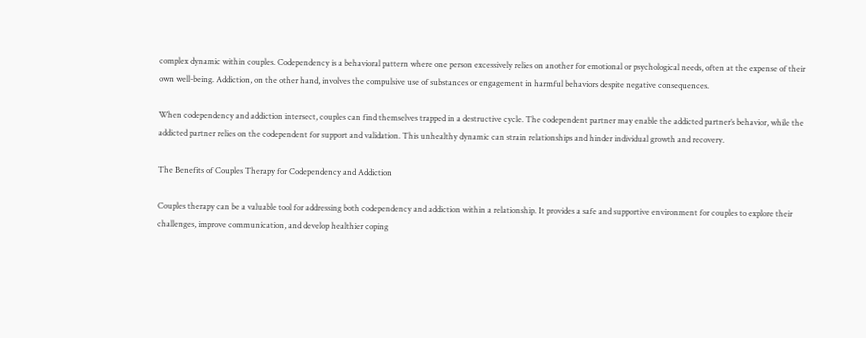complex dynamic within couples. Codependency is a behavioral pattern where one person excessively relies on another for emotional or psychological needs, often at the expense of their own well-being. Addiction, on the other hand, involves the compulsive use of substances or engagement in harmful behaviors despite negative consequences.

When codependency and addiction intersect, couples can find themselves trapped in a destructive cycle. The codependent partner may enable the addicted partner’s behavior, while the addicted partner relies on the codependent for support and validation. This unhealthy dynamic can strain relationships and hinder individual growth and recovery.

The Benefits of Couples Therapy for Codependency and Addiction

Couples therapy can be a valuable tool for addressing both codependency and addiction within a relationship. It provides a safe and supportive environment for couples to explore their challenges, improve communication, and develop healthier coping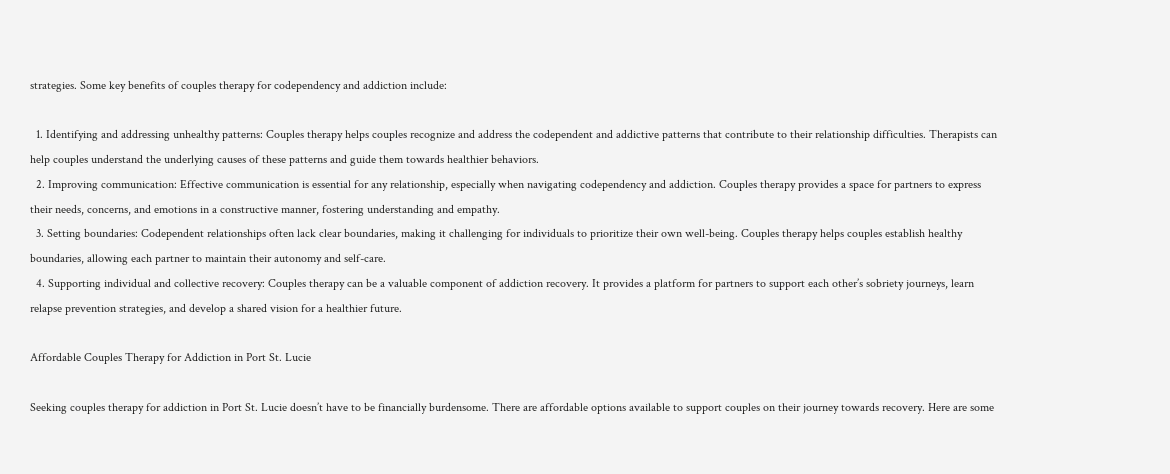strategies. Some key benefits of couples therapy for codependency and addiction include:

  1. Identifying and addressing unhealthy patterns: Couples therapy helps couples recognize and address the codependent and addictive patterns that contribute to their relationship difficulties. Therapists can help couples understand the underlying causes of these patterns and guide them towards healthier behaviors.
  2. Improving communication: Effective communication is essential for any relationship, especially when navigating codependency and addiction. Couples therapy provides a space for partners to express their needs, concerns, and emotions in a constructive manner, fostering understanding and empathy.
  3. Setting boundaries: Codependent relationships often lack clear boundaries, making it challenging for individuals to prioritize their own well-being. Couples therapy helps couples establish healthy boundaries, allowing each partner to maintain their autonomy and self-care.
  4. Supporting individual and collective recovery: Couples therapy can be a valuable component of addiction recovery. It provides a platform for partners to support each other’s sobriety journeys, learn relapse prevention strategies, and develop a shared vision for a healthier future.

Affordable Couples Therapy for Addiction in Port St. Lucie

Seeking couples therapy for addiction in Port St. Lucie doesn’t have to be financially burdensome. There are affordable options available to support couples on their journey towards recovery. Here are some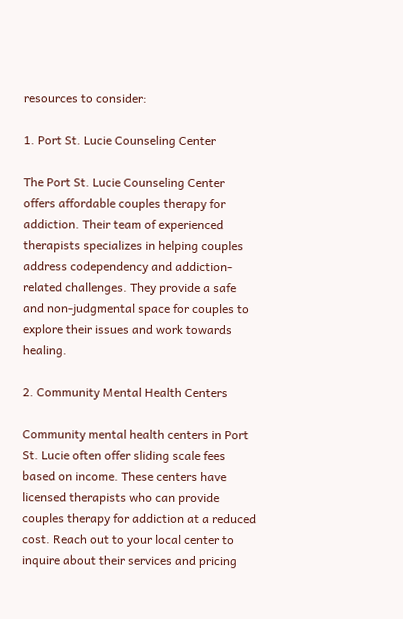resources to consider:

1. Port St. Lucie Counseling Center

The Port St. Lucie Counseling Center offers affordable couples therapy for addiction. Their team of experienced therapists specializes in helping couples address codependency and addiction-related challenges. They provide a safe and non-judgmental space for couples to explore their issues and work towards healing.

2. Community Mental Health Centers

Community mental health centers in Port St. Lucie often offer sliding scale fees based on income. These centers have licensed therapists who can provide couples therapy for addiction at a reduced cost. Reach out to your local center to inquire about their services and pricing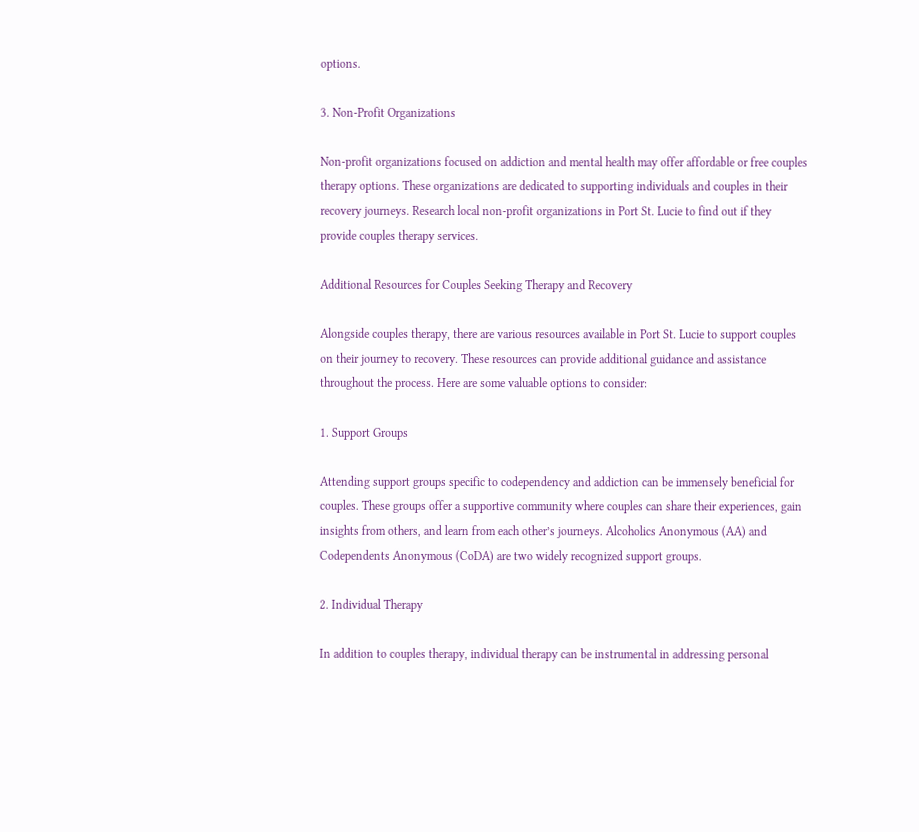options.

3. Non-Profit Organizations

Non-profit organizations focused on addiction and mental health may offer affordable or free couples therapy options. These organizations are dedicated to supporting individuals and couples in their recovery journeys. Research local non-profit organizations in Port St. Lucie to find out if they provide couples therapy services.

Additional Resources for Couples Seeking Therapy and Recovery

Alongside couples therapy, there are various resources available in Port St. Lucie to support couples on their journey to recovery. These resources can provide additional guidance and assistance throughout the process. Here are some valuable options to consider:

1. Support Groups

Attending support groups specific to codependency and addiction can be immensely beneficial for couples. These groups offer a supportive community where couples can share their experiences, gain insights from others, and learn from each other’s journeys. Alcoholics Anonymous (AA) and Codependents Anonymous (CoDA) are two widely recognized support groups.

2. Individual Therapy

In addition to couples therapy, individual therapy can be instrumental in addressing personal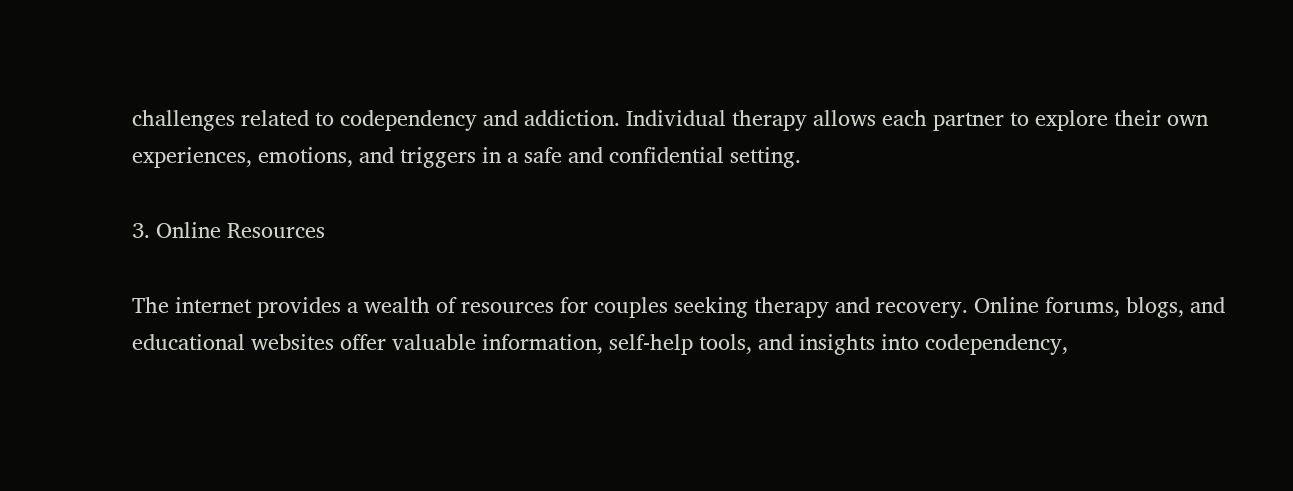challenges related to codependency and addiction. Individual therapy allows each partner to explore their own experiences, emotions, and triggers in a safe and confidential setting.

3. Online Resources

The internet provides a wealth of resources for couples seeking therapy and recovery. Online forums, blogs, and educational websites offer valuable information, self-help tools, and insights into codependency,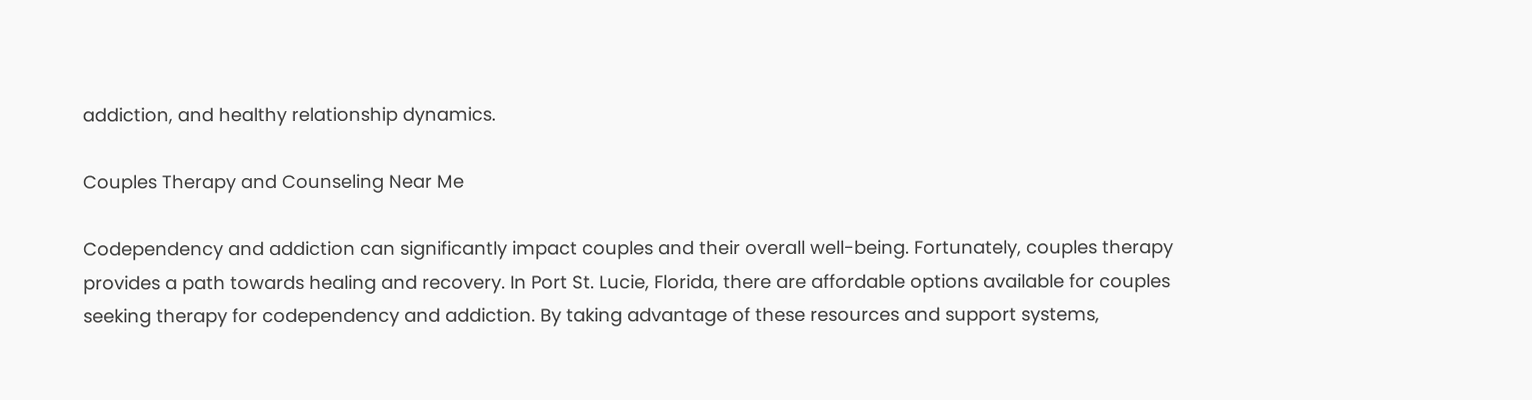addiction, and healthy relationship dynamics.

Couples Therapy and Counseling Near Me

Codependency and addiction can significantly impact couples and their overall well-being. Fortunately, couples therapy provides a path towards healing and recovery. In Port St. Lucie, Florida, there are affordable options available for couples seeking therapy for codependency and addiction. By taking advantage of these resources and support systems,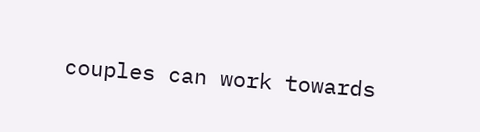couples can work towards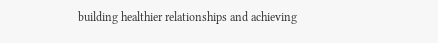building healthier relationships and achieving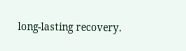long-lasting recovery.